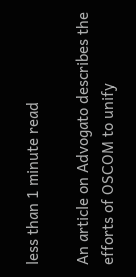less than 1 minute read

An article on Advogato describes the efforts of OSCOM to unify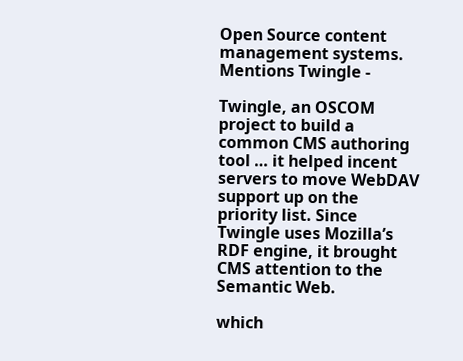Open Source content management systems. Mentions Twingle -

Twingle, an OSCOM project to build a common CMS authoring tool … it helped incent servers to move WebDAV support up on the priority list. Since Twingle uses Mozilla’s RDF engine, it brought CMS attention to the Semantic Web.

which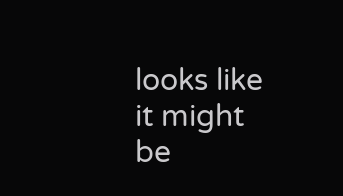looks like it might be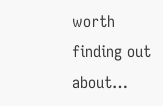worth finding out about…